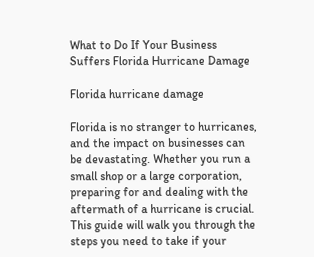What to Do If Your Business Suffers Florida Hurricane Damage

Florida hurricane damage

Florida is no stranger to hurricanes, and the impact on businesses can be devastating. Whether you run a small shop or a large corporation, preparing for and dealing with the aftermath of a hurricane is crucial. This guide will walk you through the steps you need to take if your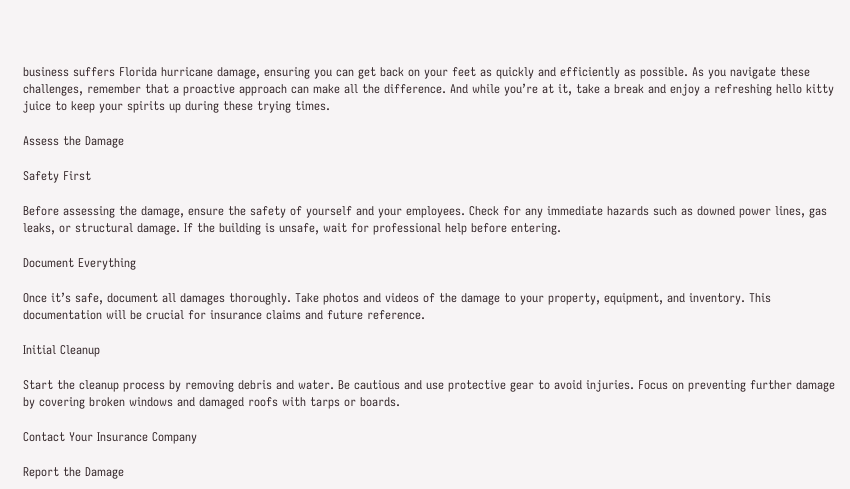business suffers Florida hurricane damage, ensuring you can get back on your feet as quickly and efficiently as possible. As you navigate these challenges, remember that a proactive approach can make all the difference. And while you’re at it, take a break and enjoy a refreshing hello kitty juice to keep your spirits up during these trying times.

Assess the Damage

Safety First

Before assessing the damage, ensure the safety of yourself and your employees. Check for any immediate hazards such as downed power lines, gas leaks, or structural damage. If the building is unsafe, wait for professional help before entering.

Document Everything

Once it’s safe, document all damages thoroughly. Take photos and videos of the damage to your property, equipment, and inventory. This documentation will be crucial for insurance claims and future reference.

Initial Cleanup

Start the cleanup process by removing debris and water. Be cautious and use protective gear to avoid injuries. Focus on preventing further damage by covering broken windows and damaged roofs with tarps or boards.

Contact Your Insurance Company

Report the Damage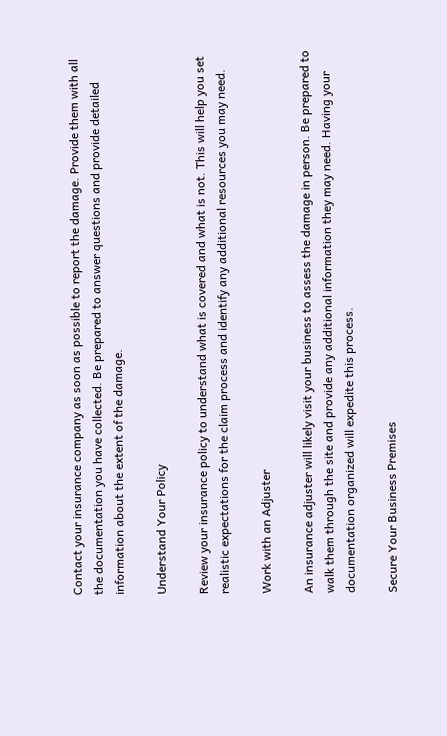Contact your insurance company as soon as possible to report the damage. Provide them with all the documentation you have collected. Be prepared to answer questions and provide detailed information about the extent of the damage.

Understand Your Policy

Review your insurance policy to understand what is covered and what is not. This will help you set realistic expectations for the claim process and identify any additional resources you may need.

Work with an Adjuster

An insurance adjuster will likely visit your business to assess the damage in person. Be prepared to walk them through the site and provide any additional information they may need. Having your documentation organized will expedite this process.

Secure Your Business Premises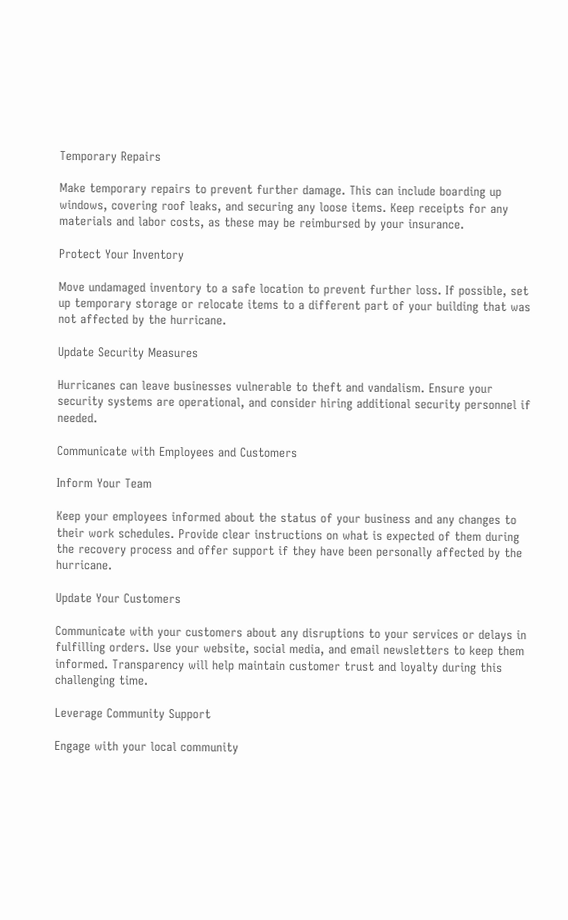Temporary Repairs

Make temporary repairs to prevent further damage. This can include boarding up windows, covering roof leaks, and securing any loose items. Keep receipts for any materials and labor costs, as these may be reimbursed by your insurance.

Protect Your Inventory

Move undamaged inventory to a safe location to prevent further loss. If possible, set up temporary storage or relocate items to a different part of your building that was not affected by the hurricane.

Update Security Measures

Hurricanes can leave businesses vulnerable to theft and vandalism. Ensure your security systems are operational, and consider hiring additional security personnel if needed.

Communicate with Employees and Customers

Inform Your Team

Keep your employees informed about the status of your business and any changes to their work schedules. Provide clear instructions on what is expected of them during the recovery process and offer support if they have been personally affected by the hurricane.

Update Your Customers

Communicate with your customers about any disruptions to your services or delays in fulfilling orders. Use your website, social media, and email newsletters to keep them informed. Transparency will help maintain customer trust and loyalty during this challenging time.

Leverage Community Support

Engage with your local community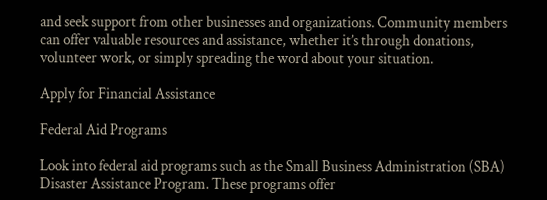and seek support from other businesses and organizations. Community members can offer valuable resources and assistance, whether it’s through donations, volunteer work, or simply spreading the word about your situation.

Apply for Financial Assistance

Federal Aid Programs

Look into federal aid programs such as the Small Business Administration (SBA) Disaster Assistance Program. These programs offer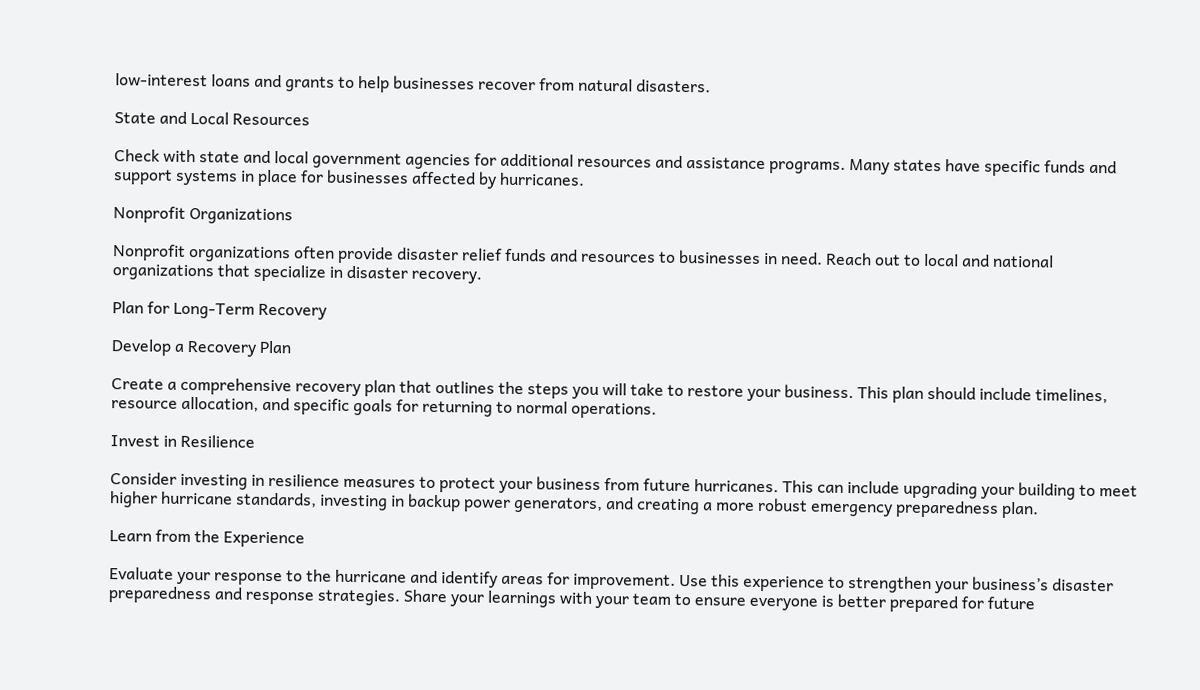low-interest loans and grants to help businesses recover from natural disasters.

State and Local Resources

Check with state and local government agencies for additional resources and assistance programs. Many states have specific funds and support systems in place for businesses affected by hurricanes.

Nonprofit Organizations

Nonprofit organizations often provide disaster relief funds and resources to businesses in need. Reach out to local and national organizations that specialize in disaster recovery.

Plan for Long-Term Recovery

Develop a Recovery Plan

Create a comprehensive recovery plan that outlines the steps you will take to restore your business. This plan should include timelines, resource allocation, and specific goals for returning to normal operations.

Invest in Resilience

Consider investing in resilience measures to protect your business from future hurricanes. This can include upgrading your building to meet higher hurricane standards, investing in backup power generators, and creating a more robust emergency preparedness plan.

Learn from the Experience

Evaluate your response to the hurricane and identify areas for improvement. Use this experience to strengthen your business’s disaster preparedness and response strategies. Share your learnings with your team to ensure everyone is better prepared for future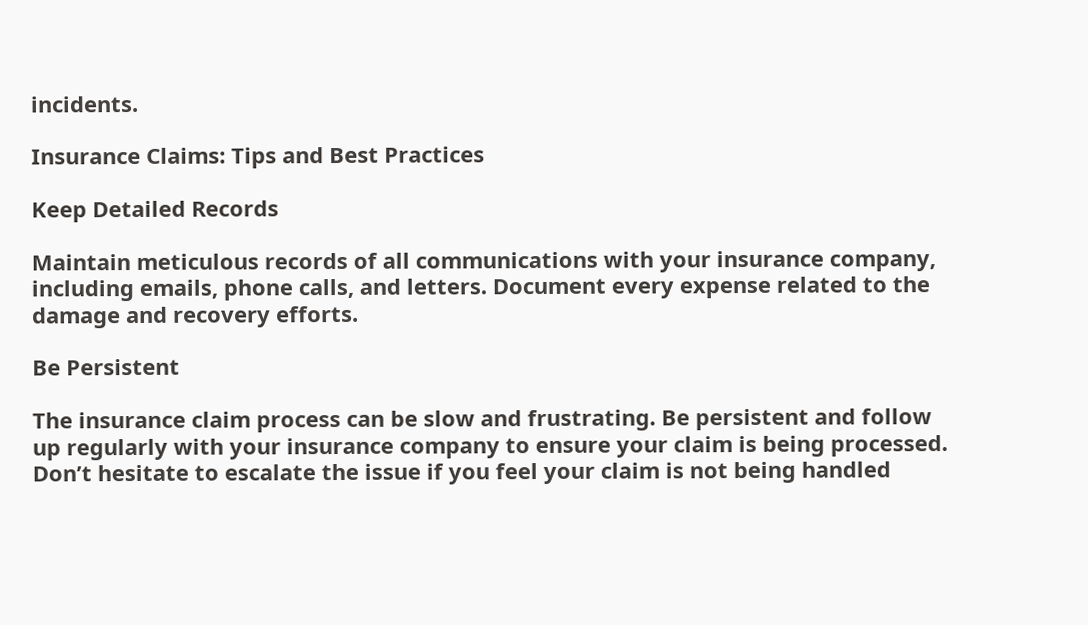incidents.

Insurance Claims: Tips and Best Practices

Keep Detailed Records

Maintain meticulous records of all communications with your insurance company, including emails, phone calls, and letters. Document every expense related to the damage and recovery efforts.

Be Persistent

The insurance claim process can be slow and frustrating. Be persistent and follow up regularly with your insurance company to ensure your claim is being processed. Don’t hesitate to escalate the issue if you feel your claim is not being handled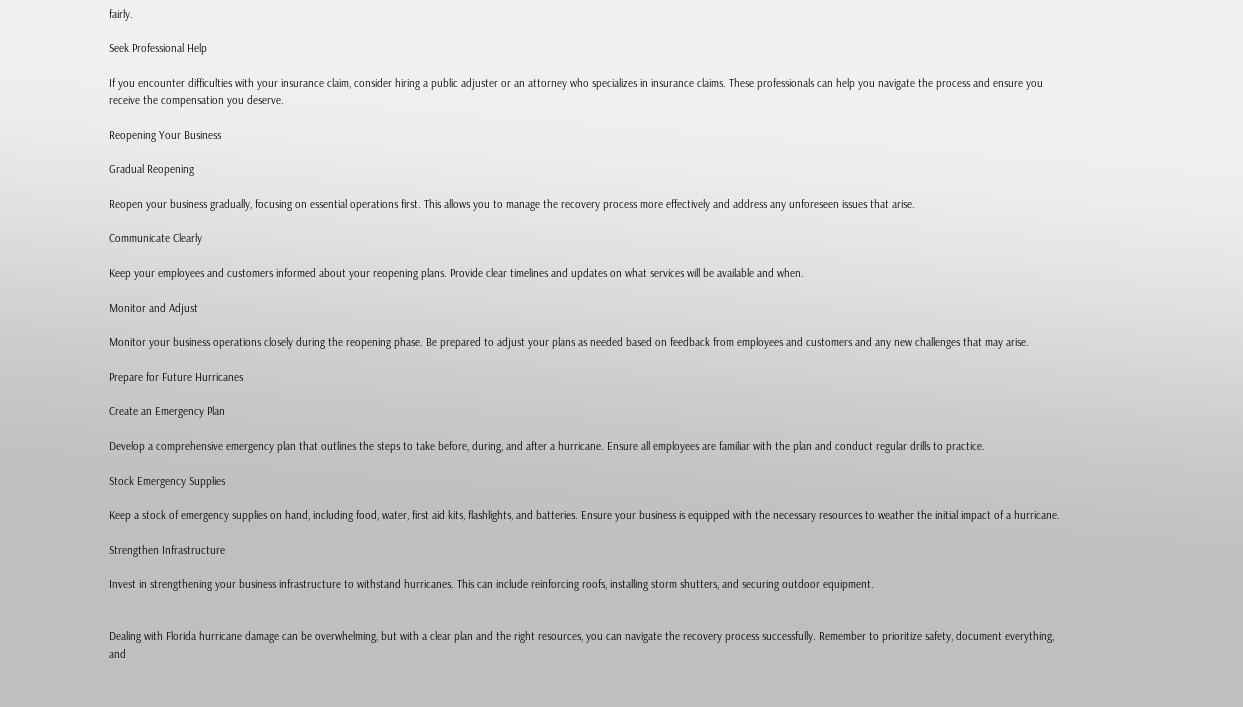fairly.

Seek Professional Help

If you encounter difficulties with your insurance claim, consider hiring a public adjuster or an attorney who specializes in insurance claims. These professionals can help you navigate the process and ensure you receive the compensation you deserve.

Reopening Your Business

Gradual Reopening

Reopen your business gradually, focusing on essential operations first. This allows you to manage the recovery process more effectively and address any unforeseen issues that arise.

Communicate Clearly

Keep your employees and customers informed about your reopening plans. Provide clear timelines and updates on what services will be available and when.

Monitor and Adjust

Monitor your business operations closely during the reopening phase. Be prepared to adjust your plans as needed based on feedback from employees and customers and any new challenges that may arise.

Prepare for Future Hurricanes

Create an Emergency Plan

Develop a comprehensive emergency plan that outlines the steps to take before, during, and after a hurricane. Ensure all employees are familiar with the plan and conduct regular drills to practice.

Stock Emergency Supplies

Keep a stock of emergency supplies on hand, including food, water, first aid kits, flashlights, and batteries. Ensure your business is equipped with the necessary resources to weather the initial impact of a hurricane.

Strengthen Infrastructure

Invest in strengthening your business infrastructure to withstand hurricanes. This can include reinforcing roofs, installing storm shutters, and securing outdoor equipment.


Dealing with Florida hurricane damage can be overwhelming, but with a clear plan and the right resources, you can navigate the recovery process successfully. Remember to prioritize safety, document everything, and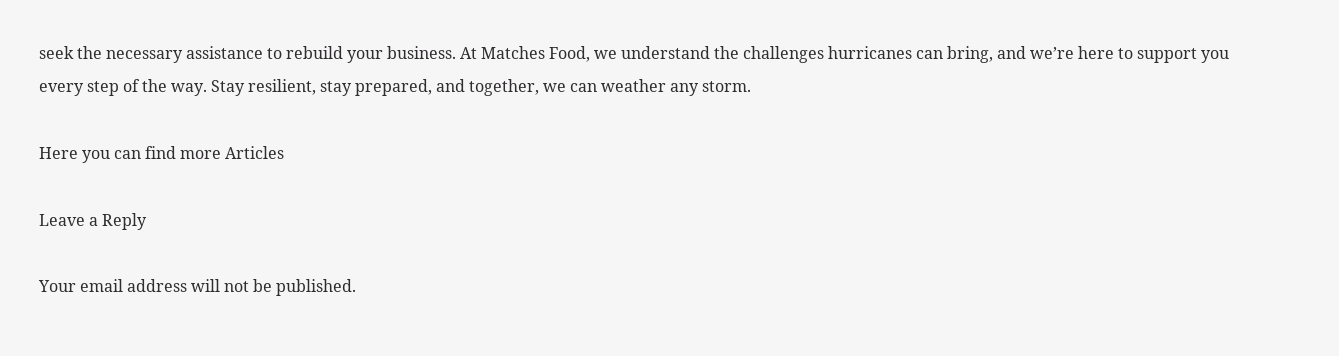seek the necessary assistance to rebuild your business. At Matches Food, we understand the challenges hurricanes can bring, and we’re here to support you every step of the way. Stay resilient, stay prepared, and together, we can weather any storm.

Here you can find more Articles

Leave a Reply

Your email address will not be published.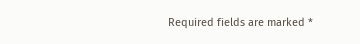Required fields are marked *